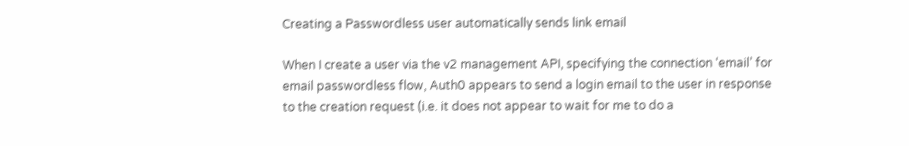Creating a Passwordless user automatically sends link email

When I create a user via the v2 management API, specifying the connection ‘email’ for email passwordless flow, Auth0 appears to send a login email to the user in response to the creation request (i.e. it does not appear to wait for me to do a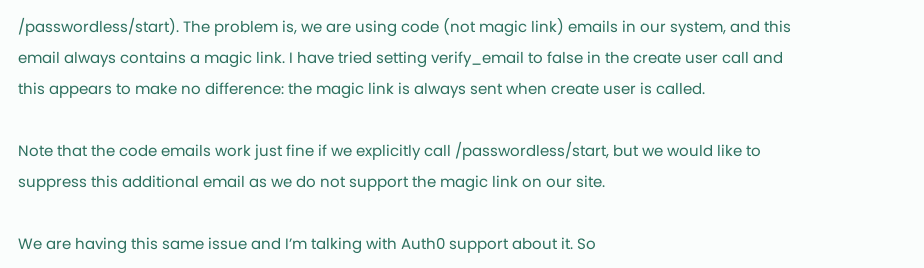/passwordless/start). The problem is, we are using code (not magic link) emails in our system, and this email always contains a magic link. I have tried setting verify_email to false in the create user call and this appears to make no difference: the magic link is always sent when create user is called.

Note that the code emails work just fine if we explicitly call /passwordless/start, but we would like to suppress this additional email as we do not support the magic link on our site.

We are having this same issue and I’m talking with Auth0 support about it. So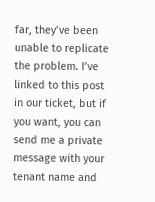far, they’ve been unable to replicate the problem. I’ve linked to this post in our ticket, but if you want, you can send me a private message with your tenant name and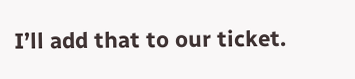I’ll add that to our ticket.